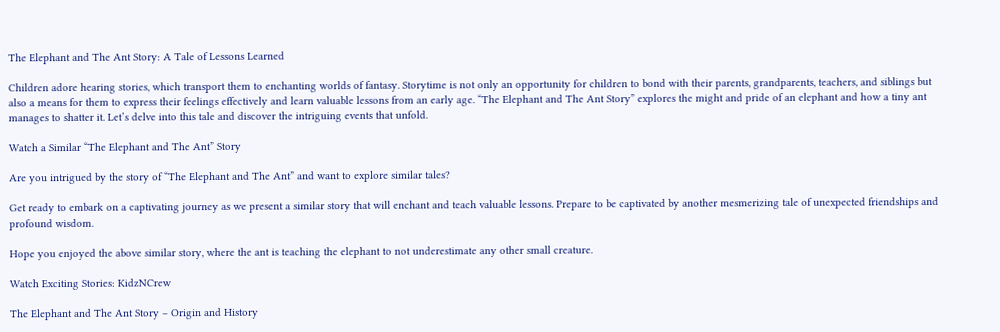The Elephant and The Ant Story: A Tale of Lessons Learned

Children adore hearing stories, which transport them to enchanting worlds of fantasy. Storytime is not only an opportunity for children to bond with their parents, grandparents, teachers, and siblings but also a means for them to express their feelings effectively and learn valuable lessons from an early age. “The Elephant and The Ant Story” explores the might and pride of an elephant and how a tiny ant manages to shatter it. Let’s delve into this tale and discover the intriguing events that unfold.

Watch a Similar “The Elephant and The Ant” Story

Are you intrigued by the story of “The Elephant and The Ant” and want to explore similar tales?

Get ready to embark on a captivating journey as we present a similar story that will enchant and teach valuable lessons. Prepare to be captivated by another mesmerizing tale of unexpected friendships and profound wisdom.

Hope you enjoyed the above similar story, where the ant is teaching the elephant to not underestimate any other small creature.

Watch Exciting Stories: KidzNCrew

The Elephant and The Ant Story – Origin and History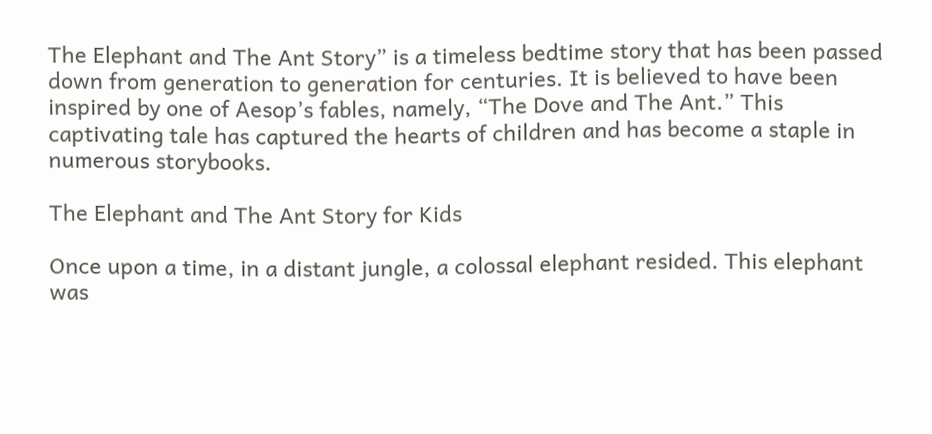The Elephant and The Ant Story” is a timeless bedtime story that has been passed down from generation to generation for centuries. It is believed to have been inspired by one of Aesop’s fables, namely, “The Dove and The Ant.” This captivating tale has captured the hearts of children and has become a staple in numerous storybooks.

The Elephant and The Ant Story for Kids

Once upon a time, in a distant jungle, a colossal elephant resided. This elephant was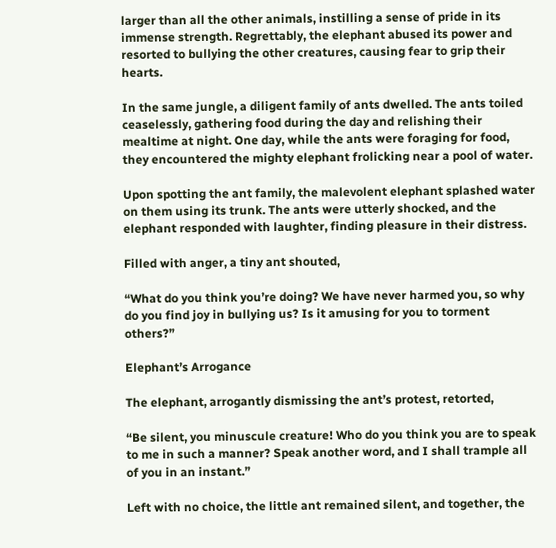larger than all the other animals, instilling a sense of pride in its immense strength. Regrettably, the elephant abused its power and resorted to bullying the other creatures, causing fear to grip their hearts.

In the same jungle, a diligent family of ants dwelled. The ants toiled ceaselessly, gathering food during the day and relishing their mealtime at night. One day, while the ants were foraging for food, they encountered the mighty elephant frolicking near a pool of water.

Upon spotting the ant family, the malevolent elephant splashed water on them using its trunk. The ants were utterly shocked, and the elephant responded with laughter, finding pleasure in their distress.

Filled with anger, a tiny ant shouted,

“What do you think you’re doing? We have never harmed you, so why do you find joy in bullying us? Is it amusing for you to torment others?”

Elephant’s Arrogance

The elephant, arrogantly dismissing the ant’s protest, retorted,

“Be silent, you minuscule creature! Who do you think you are to speak to me in such a manner? Speak another word, and I shall trample all of you in an instant.”

Left with no choice, the little ant remained silent, and together, the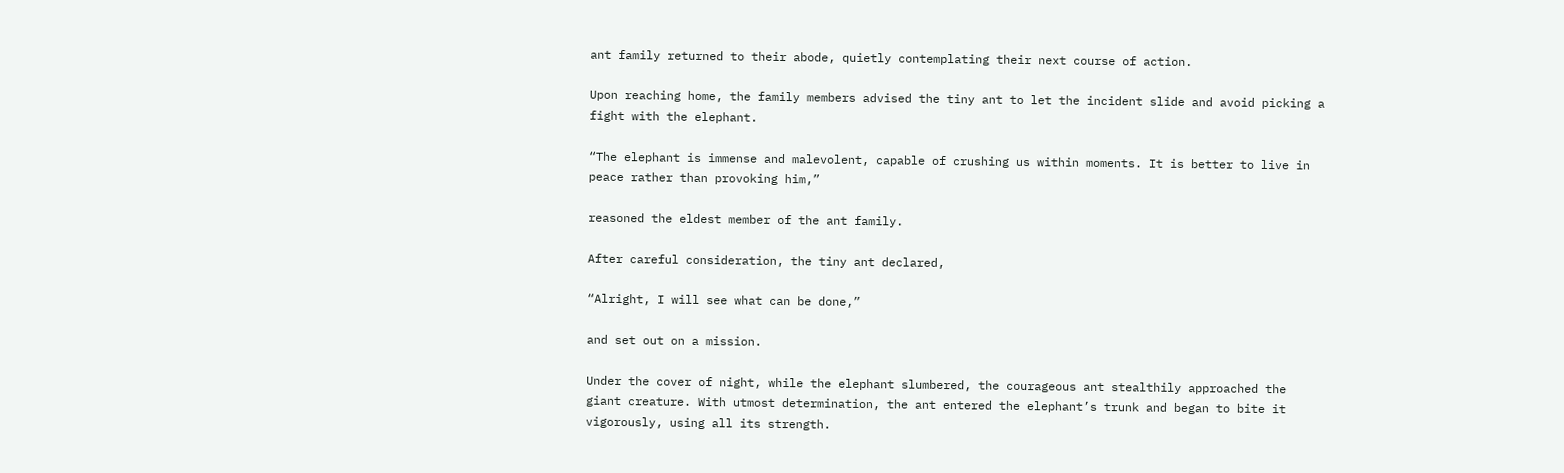ant family returned to their abode, quietly contemplating their next course of action.

Upon reaching home, the family members advised the tiny ant to let the incident slide and avoid picking a fight with the elephant.

“The elephant is immense and malevolent, capable of crushing us within moments. It is better to live in peace rather than provoking him,”

reasoned the eldest member of the ant family.

After careful consideration, the tiny ant declared,

“Alright, I will see what can be done,”

and set out on a mission.

Under the cover of night, while the elephant slumbered, the courageous ant stealthily approached the giant creature. With utmost determination, the ant entered the elephant’s trunk and began to bite it vigorously, using all its strength.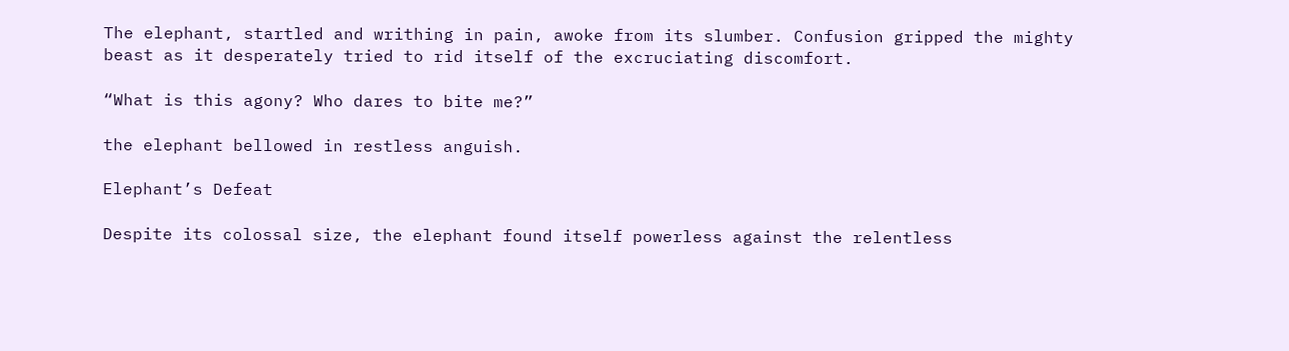The elephant, startled and writhing in pain, awoke from its slumber. Confusion gripped the mighty beast as it desperately tried to rid itself of the excruciating discomfort.

“What is this agony? Who dares to bite me?”

the elephant bellowed in restless anguish.

Elephant’s Defeat

Despite its colossal size, the elephant found itself powerless against the relentless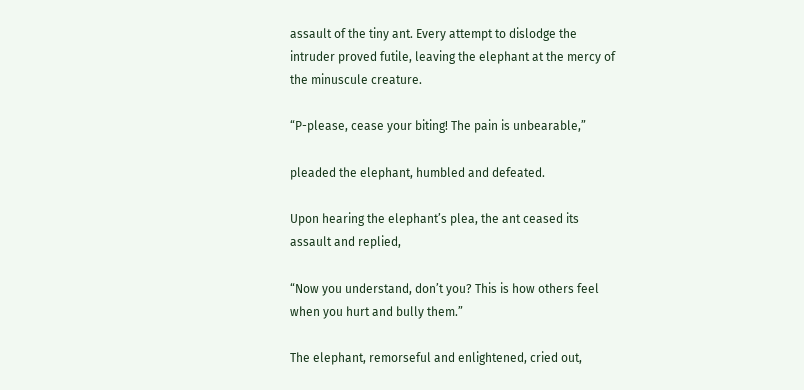assault of the tiny ant. Every attempt to dislodge the intruder proved futile, leaving the elephant at the mercy of the minuscule creature.

“P-please, cease your biting! The pain is unbearable,”

pleaded the elephant, humbled and defeated.

Upon hearing the elephant’s plea, the ant ceased its assault and replied,

“Now you understand, don’t you? This is how others feel when you hurt and bully them.”

The elephant, remorseful and enlightened, cried out,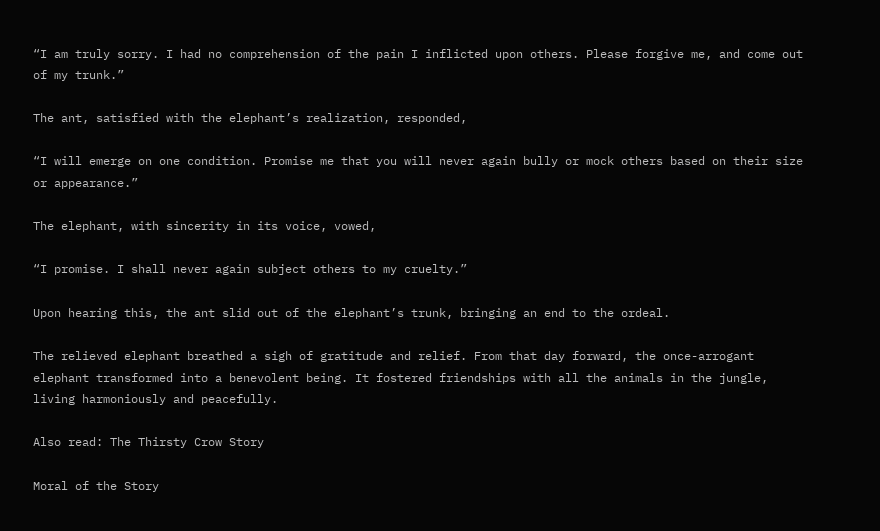“I am truly sorry. I had no comprehension of the pain I inflicted upon others. Please forgive me, and come out of my trunk.”

The ant, satisfied with the elephant’s realization, responded,

“I will emerge on one condition. Promise me that you will never again bully or mock others based on their size or appearance.”

The elephant, with sincerity in its voice, vowed,

“I promise. I shall never again subject others to my cruelty.”

Upon hearing this, the ant slid out of the elephant’s trunk, bringing an end to the ordeal.

The relieved elephant breathed a sigh of gratitude and relief. From that day forward, the once-arrogant elephant transformed into a benevolent being. It fostered friendships with all the animals in the jungle, living harmoniously and peacefully.

Also read: The Thirsty Crow Story

Moral of the Story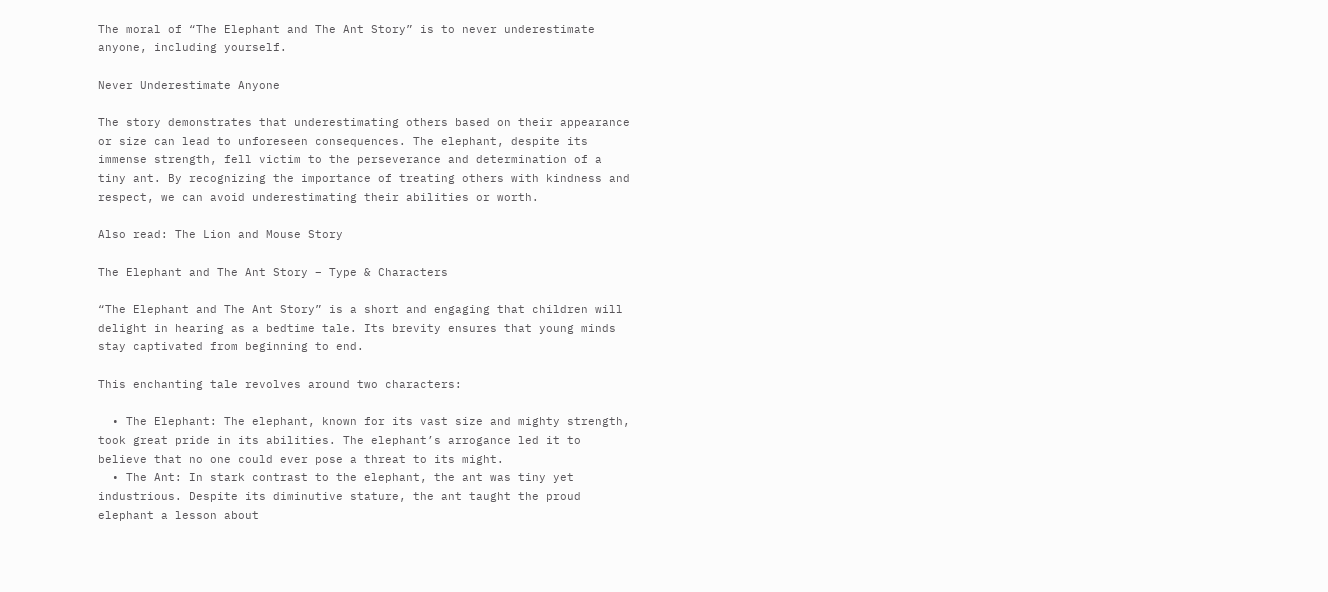The moral of “The Elephant and The Ant Story” is to never underestimate anyone, including yourself.

Never Underestimate Anyone

The story demonstrates that underestimating others based on their appearance or size can lead to unforeseen consequences. The elephant, despite its immense strength, fell victim to the perseverance and determination of a tiny ant. By recognizing the importance of treating others with kindness and respect, we can avoid underestimating their abilities or worth.

Also read: The Lion and Mouse Story

The Elephant and The Ant Story – Type & Characters

“The Elephant and The Ant Story” is a short and engaging that children will delight in hearing as a bedtime tale. Its brevity ensures that young minds stay captivated from beginning to end.

This enchanting tale revolves around two characters:

  • The Elephant: The elephant, known for its vast size and mighty strength, took great pride in its abilities. The elephant’s arrogance led it to believe that no one could ever pose a threat to its might.
  • The Ant: In stark contrast to the elephant, the ant was tiny yet industrious. Despite its diminutive stature, the ant taught the proud elephant a lesson about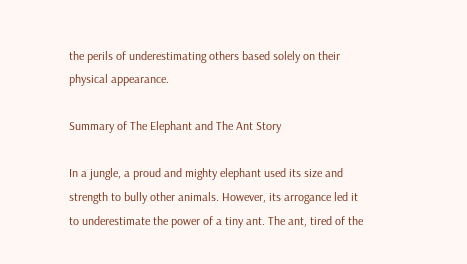the perils of underestimating others based solely on their physical appearance.

Summary of The Elephant and The Ant Story

In a jungle, a proud and mighty elephant used its size and strength to bully other animals. However, its arrogance led it to underestimate the power of a tiny ant. The ant, tired of the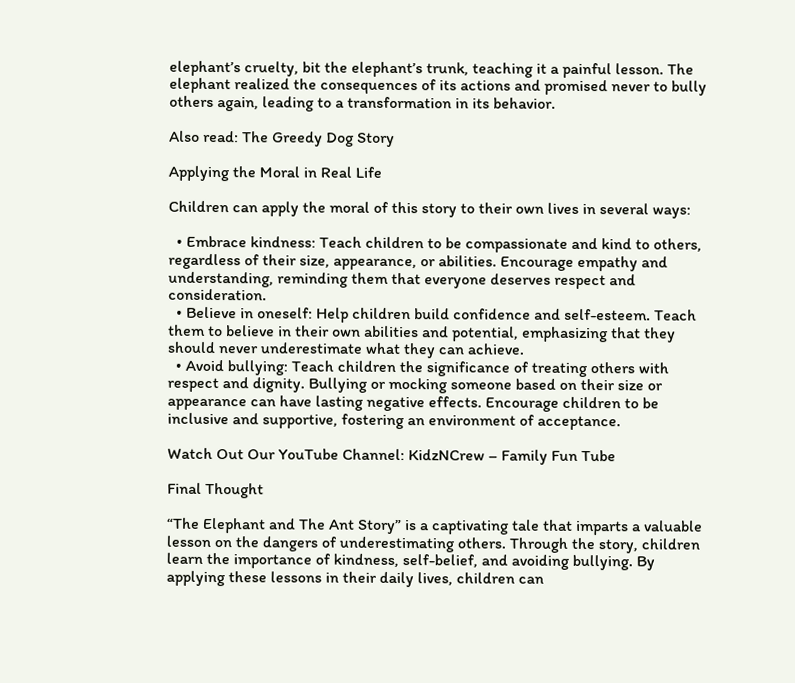elephant’s cruelty, bit the elephant’s trunk, teaching it a painful lesson. The elephant realized the consequences of its actions and promised never to bully others again, leading to a transformation in its behavior.

Also read: The Greedy Dog Story

Applying the Moral in Real Life

Children can apply the moral of this story to their own lives in several ways:

  • Embrace kindness: Teach children to be compassionate and kind to others, regardless of their size, appearance, or abilities. Encourage empathy and understanding, reminding them that everyone deserves respect and consideration.
  • Believe in oneself: Help children build confidence and self-esteem. Teach them to believe in their own abilities and potential, emphasizing that they should never underestimate what they can achieve.
  • Avoid bullying: Teach children the significance of treating others with respect and dignity. Bullying or mocking someone based on their size or appearance can have lasting negative effects. Encourage children to be inclusive and supportive, fostering an environment of acceptance.

Watch Out Our YouTube Channel: KidzNCrew – Family Fun Tube

Final Thought

“The Elephant and The Ant Story” is a captivating tale that imparts a valuable lesson on the dangers of underestimating others. Through the story, children learn the importance of kindness, self-belief, and avoiding bullying. By applying these lessons in their daily lives, children can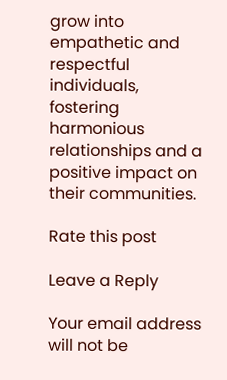grow into empathetic and respectful individuals, fostering harmonious relationships and a positive impact on their communities.

Rate this post

Leave a Reply

Your email address will not be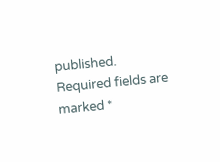published. Required fields are marked *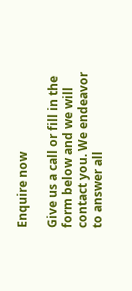Enquire now

Give us a call or fill in the form below and we will contact you. We endeavor to answer all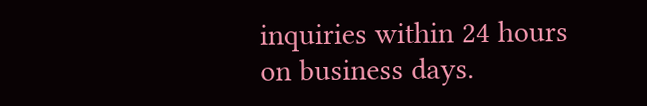inquiries within 24 hours on business days.